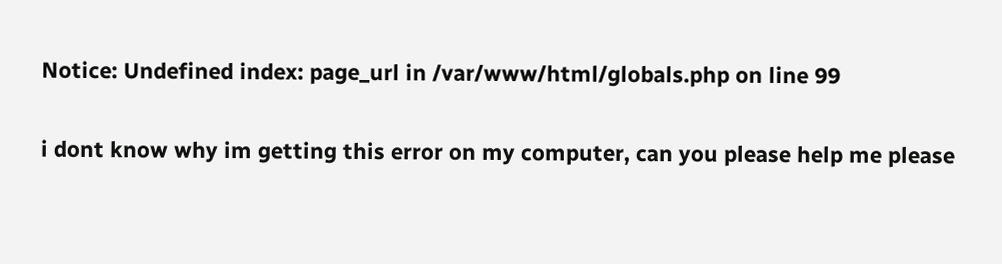Notice: Undefined index: page_url in /var/www/html/globals.php on line 99

i dont know why im getting this error on my computer, can you please help me please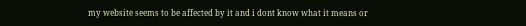my website seems to be affected by it and i dont know what it means or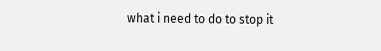what i need to do to stop it